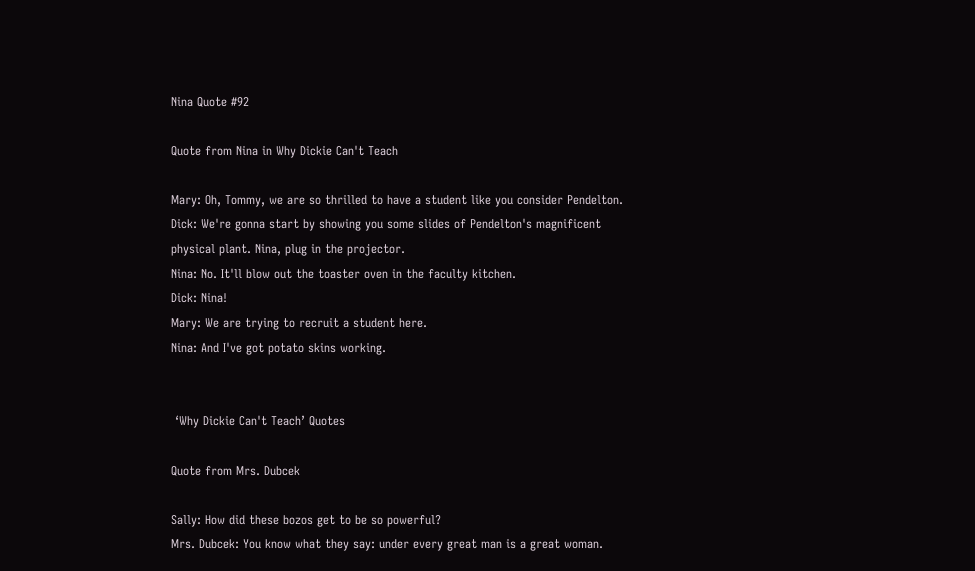Nina Quote #92

Quote from Nina in Why Dickie Can't Teach

Mary: Oh, Tommy, we are so thrilled to have a student like you consider Pendelton.
Dick: We're gonna start by showing you some slides of Pendelton's magnificent physical plant. Nina, plug in the projector.
Nina: No. It'll blow out the toaster oven in the faculty kitchen.
Dick: Nina!
Mary: We are trying to recruit a student here.
Nina: And I've got potato skins working.


 ‘Why Dickie Can't Teach’ Quotes

Quote from Mrs. Dubcek

Sally: How did these bozos get to be so powerful?
Mrs. Dubcek: You know what they say: under every great man is a great woman.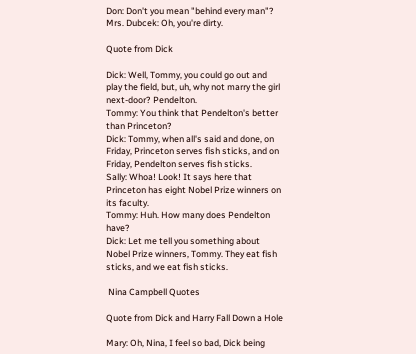Don: Don't you mean "behind every man"?
Mrs. Dubcek: Oh, you're dirty.

Quote from Dick

Dick: Well, Tommy, you could go out and play the field, but, uh, why not marry the girl next-door? Pendelton.
Tommy: You think that Pendelton's better than Princeton?
Dick: Tommy, when all's said and done, on Friday, Princeton serves fish sticks, and on Friday, Pendelton serves fish sticks.
Sally: Whoa! Look! It says here that Princeton has eight Nobel Prize winners on its faculty.
Tommy: Huh. How many does Pendelton have?
Dick: Let me tell you something about Nobel Prize winners, Tommy. They eat fish sticks, and we eat fish sticks.

 Nina Campbell Quotes

Quote from Dick and Harry Fall Down a Hole

Mary: Oh, Nina, I feel so bad, Dick being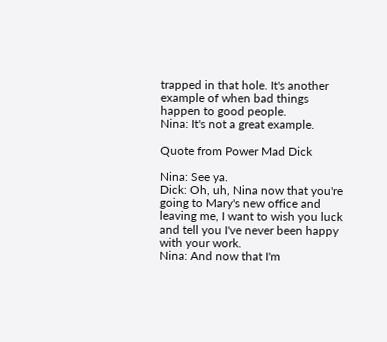trapped in that hole. It's another example of when bad things happen to good people.
Nina: It's not a great example.

Quote from Power Mad Dick

Nina: See ya.
Dick: Oh, uh, Nina now that you're going to Mary's new office and leaving me, I want to wish you luck and tell you I've never been happy with your work.
Nina: And now that I'm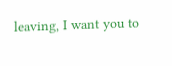leaving, I want you to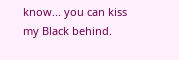know... you can kiss my Black behind.